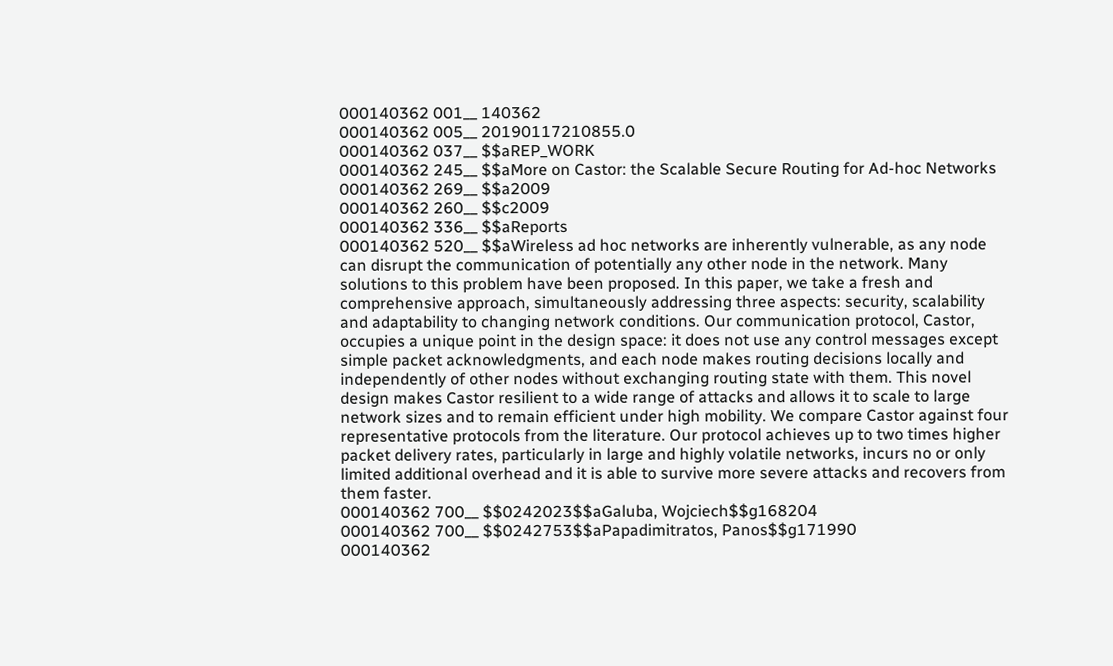000140362 001__ 140362
000140362 005__ 20190117210855.0
000140362 037__ $$aREP_WORK
000140362 245__ $$aMore on Castor: the Scalable Secure Routing for Ad-hoc Networks
000140362 269__ $$a2009
000140362 260__ $$c2009
000140362 336__ $$aReports
000140362 520__ $$aWireless ad hoc networks are inherently vulnerable, as any node can disrupt the communication of potentially any other node in the network. Many solutions to this problem have been proposed. In this paper, we take a fresh and comprehensive approach, simultaneously addressing three aspects: security, scalability and adaptability to changing network conditions. Our communication protocol, Castor, occupies a unique point in the design space: it does not use any control messages except simple packet acknowledgments, and each node makes routing decisions locally and independently of other nodes without exchanging routing state with them. This novel design makes Castor resilient to a wide range of attacks and allows it to scale to large network sizes and to remain efficient under high mobility. We compare Castor against four representative protocols from the literature. Our protocol achieves up to two times higher packet delivery rates, particularly in large and highly volatile networks, incurs no or only limited additional overhead and it is able to survive more severe attacks and recovers from them faster.
000140362 700__ $$0242023$$aGaluba, Wojciech$$g168204
000140362 700__ $$0242753$$aPapadimitratos, Panos$$g171990
000140362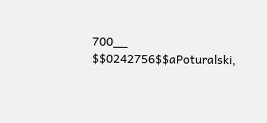700__ $$0242756$$aPoturalski,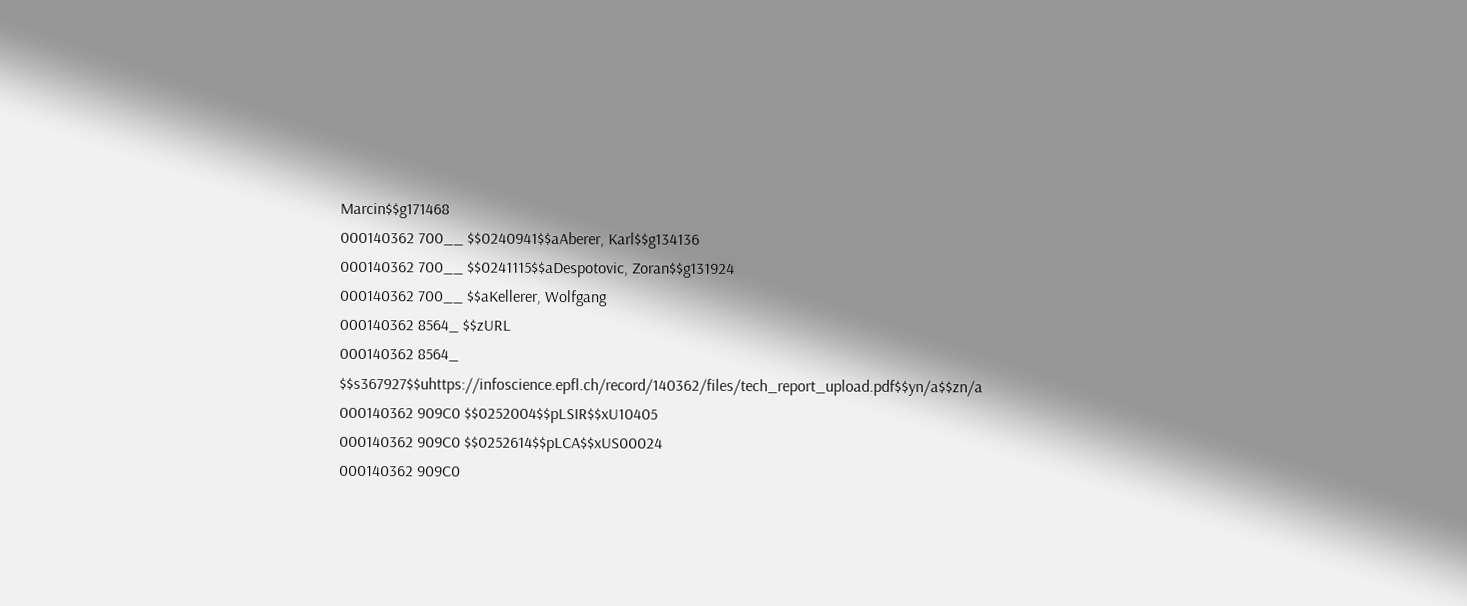Marcin$$g171468
000140362 700__ $$0240941$$aAberer, Karl$$g134136
000140362 700__ $$0241115$$aDespotovic, Zoran$$g131924
000140362 700__ $$aKellerer, Wolfgang
000140362 8564_ $$zURL
000140362 8564_ $$s367927$$uhttps://infoscience.epfl.ch/record/140362/files/tech_report_upload.pdf$$yn/a$$zn/a
000140362 909C0 $$0252004$$pLSIR$$xU10405
000140362 909C0 $$0252614$$pLCA$$xUS00024
000140362 909C0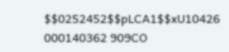$$0252452$$pLCA1$$xU10426
000140362 909CO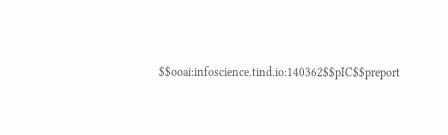$$ooai:infoscience.tind.io:140362$$pIC$$preport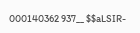000140362 937__ $$aLSIR-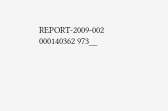REPORT-2009-002
000140362 973__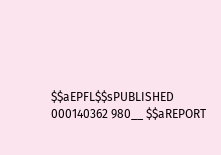$$aEPFL$$sPUBLISHED
000140362 980__ $$aREPORT